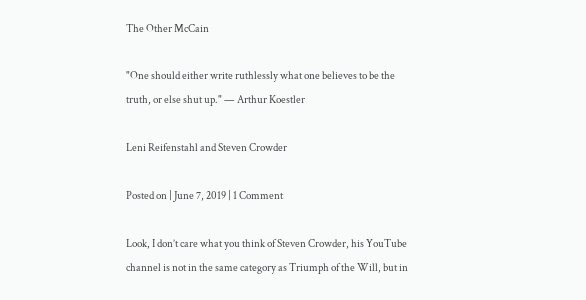The Other McCain

"One should either write ruthlessly what one believes to be the truth, or else shut up." — Arthur Koestler

Leni Reifenstahl and Steven Crowder

Posted on | June 7, 2019 | 1 Comment

Look, I don’t care what you think of Steven Crowder, his YouTube channel is not in the same category as Triumph of the Will, but in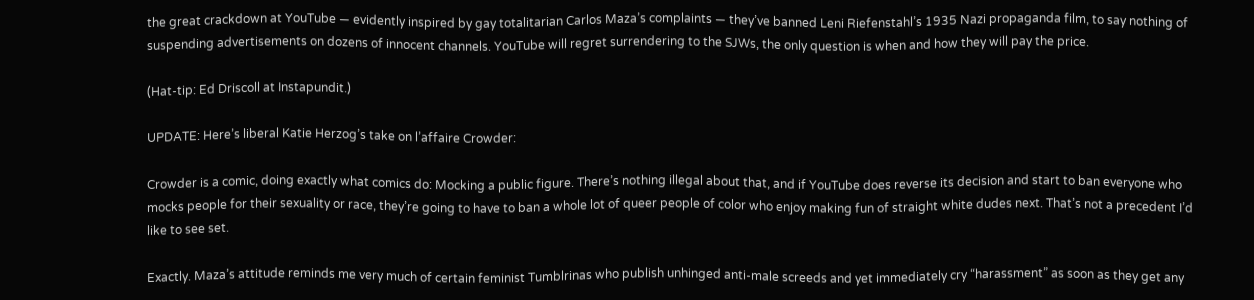the great crackdown at YouTube — evidently inspired by gay totalitarian Carlos Maza’s complaints — they’ve banned Leni Riefenstahl’s 1935 Nazi propaganda film, to say nothing of suspending advertisements on dozens of innocent channels. YouTube will regret surrendering to the SJWs, the only question is when and how they will pay the price.

(Hat-tip: Ed Driscoll at Instapundit.)

UPDATE: Here’s liberal Katie Herzog’s take on l’affaire Crowder:

Crowder is a comic, doing exactly what comics do: Mocking a public figure. There’s nothing illegal about that, and if YouTube does reverse its decision and start to ban everyone who mocks people for their sexuality or race, they’re going to have to ban a whole lot of queer people of color who enjoy making fun of straight white dudes next. That’s not a precedent I’d like to see set.

Exactly. Maza’s attitude reminds me very much of certain feminist Tumblrinas who publish unhinged anti-male screeds and yet immediately cry “harassment” as soon as they get any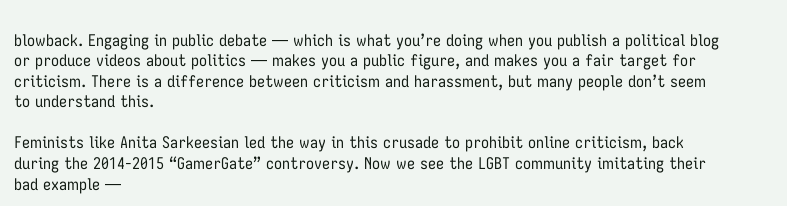blowback. Engaging in public debate — which is what you’re doing when you publish a political blog or produce videos about politics — makes you a public figure, and makes you a fair target for criticism. There is a difference between criticism and harassment, but many people don’t seem to understand this.

Feminists like Anita Sarkeesian led the way in this crusade to prohibit online criticism, back during the 2014-2015 “GamerGate” controversy. Now we see the LGBT community imitating their bad example —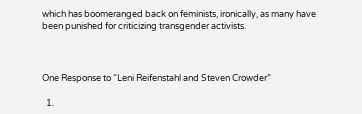which has boomeranged back on feminists, ironically, as many have been punished for criticizing transgender activists.



One Response to “Leni Reifenstahl and Steven Crowder”

  1.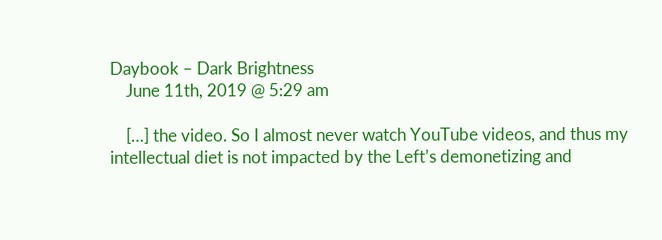Daybook – Dark Brightness
    June 11th, 2019 @ 5:29 am

    […] the video. So I almost never watch YouTube videos, and thus my intellectual diet is not impacted by the Left’s demonetizing and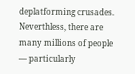deplatforming crusades. Neverthless, there are many millions of people — particularly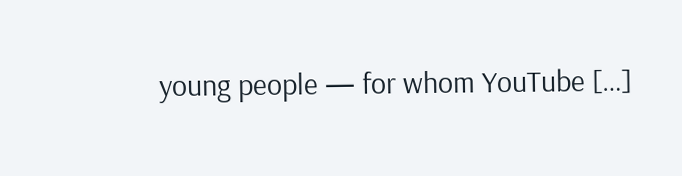young people — for whom YouTube […]